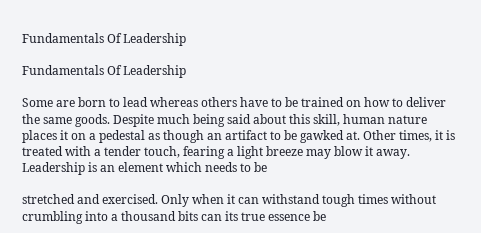Fundamentals Of Leadership

Fundamentals Of Leadership

Some are born to lead whereas others have to be trained on how to deliver the same goods. Despite much being said about this skill, human nature places it on a pedestal as though an artifact to be gawked at. Other times, it is treated with a tender touch, fearing a light breeze may blow it away. Leadership is an element which needs to be

stretched and exercised. Only when it can withstand tough times without crumbling into a thousand bits can its true essence be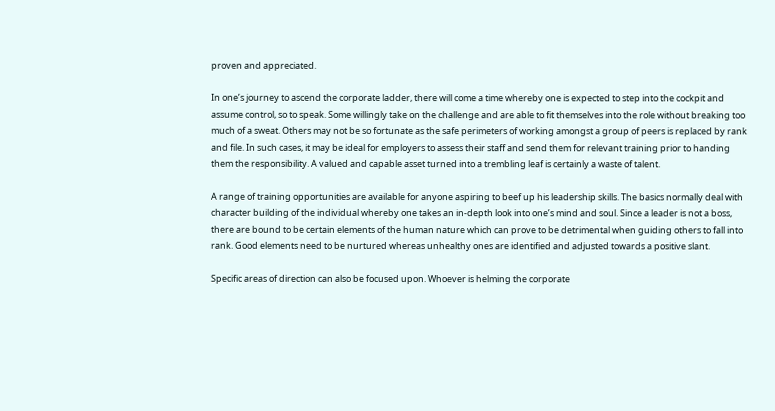proven and appreciated.

In one’s journey to ascend the corporate ladder, there will come a time whereby one is expected to step into the cockpit and assume control, so to speak. Some willingly take on the challenge and are able to fit themselves into the role without breaking too much of a sweat. Others may not be so fortunate as the safe perimeters of working amongst a group of peers is replaced by rank and file. In such cases, it may be ideal for employers to assess their staff and send them for relevant training prior to handing them the responsibility. A valued and capable asset turned into a trembling leaf is certainly a waste of talent.

A range of training opportunities are available for anyone aspiring to beef up his leadership skills. The basics normally deal with character building of the individual whereby one takes an in-depth look into one’s mind and soul. Since a leader is not a boss, there are bound to be certain elements of the human nature which can prove to be detrimental when guiding others to fall into rank. Good elements need to be nurtured whereas unhealthy ones are identified and adjusted towards a positive slant.

Specific areas of direction can also be focused upon. Whoever is helming the corporate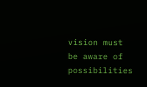vision must be aware of possibilities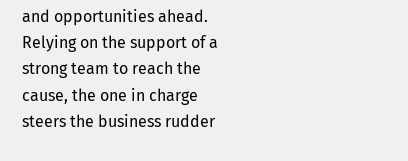and opportunities ahead. Relying on the support of a strong team to reach the cause, the one in charge steers the business rudder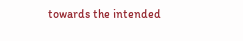towards the intended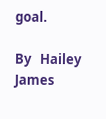goal.

By   Hailey    James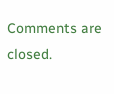Comments are closed.